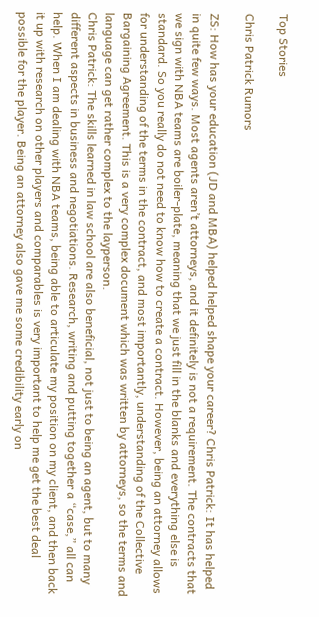Top Stories

Chris Patrick Rumors

ZS: How has your education (JD and MBA) helped helped shape your career? Chris Patrick: It has helped in quite few ways. Most agents aren’t attorneys, and it definitely is not a requirement. The contracts that we sign with NBA teams are boiler-plate, meaning that we just fill in the blanks and everything else is standard. So you really do not need to know how to create a contract. However, being an attorney allows for understanding of the terms in the contract, and most importantly, understanding of the Collective Bargaining Agreement. This is a very complex document which was written by attorneys, so the terms and language can get rather complex to the layperson.
Chris Patrick: The skills learned in law school are also beneficial, not just to being an agent, but to many different aspects in business and negotiations. Research, writing and putting together a “case,” all can help. When I am dealing with NBA teams, being able to articulate my position on my client, and then back it up with research on other players and comparables is very important to help me get the best deal possible for the player. Being an attorney also gave me some credibility early on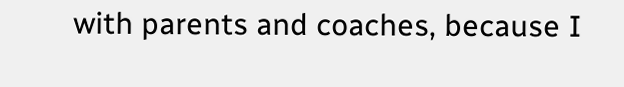with parents and coaches, because I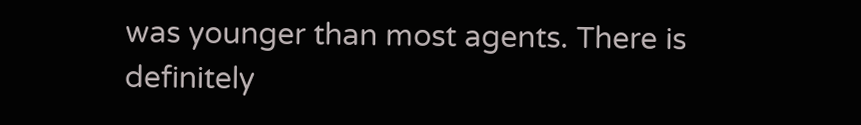was younger than most agents. There is definitely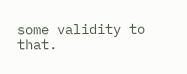some validity to that.